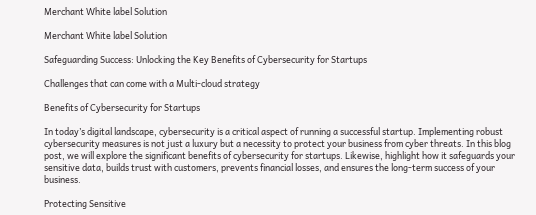Merchant White label Solution

Merchant White label Solution

Safeguarding Success: Unlocking the Key Benefits of Cybersecurity for Startups

Challenges that can come with a Multi-cloud strategy

Benefits of Cybersecurity for Startups

In today’s digital landscape, cybersecurity is a critical aspect of running a successful startup. Implementing robust cybersecurity measures is not just a luxury but a necessity to protect your business from cyber threats. In this blog post, we will explore the significant benefits of cybersecurity for startups. Likewise, highlight how it safeguards your sensitive data, builds trust with customers, prevents financial losses, and ensures the long-term success of your business.

Protecting Sensitive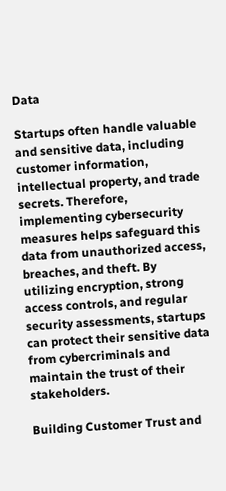Data

Startups often handle valuable and sensitive data, including customer information, intellectual property, and trade secrets. Therefore, implementing cybersecurity measures helps safeguard this data from unauthorized access, breaches, and theft. By utilizing encryption, strong access controls, and regular security assessments, startups can protect their sensitive data from cybercriminals and maintain the trust of their stakeholders.

Building Customer Trust and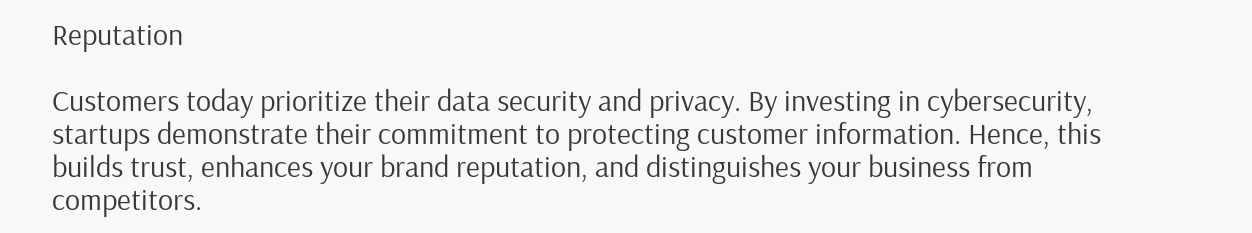Reputation

Customers today prioritize their data security and privacy. By investing in cybersecurity, startups demonstrate their commitment to protecting customer information. Hence, this builds trust, enhances your brand reputation, and distinguishes your business from competitors.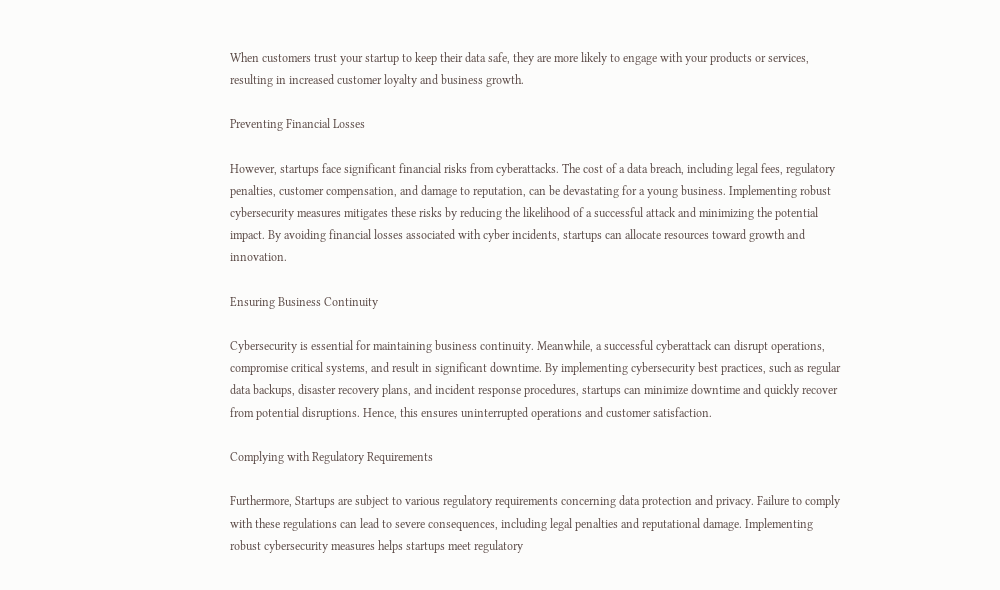When customers trust your startup to keep their data safe, they are more likely to engage with your products or services, resulting in increased customer loyalty and business growth.

Preventing Financial Losses

However, startups face significant financial risks from cyberattacks. The cost of a data breach, including legal fees, regulatory penalties, customer compensation, and damage to reputation, can be devastating for a young business. Implementing robust cybersecurity measures mitigates these risks by reducing the likelihood of a successful attack and minimizing the potential impact. By avoiding financial losses associated with cyber incidents, startups can allocate resources toward growth and innovation.

Ensuring Business Continuity

Cybersecurity is essential for maintaining business continuity. Meanwhile, a successful cyberattack can disrupt operations, compromise critical systems, and result in significant downtime. By implementing cybersecurity best practices, such as regular data backups, disaster recovery plans, and incident response procedures, startups can minimize downtime and quickly recover from potential disruptions. Hence, this ensures uninterrupted operations and customer satisfaction.

Complying with Regulatory Requirements

Furthermore, Startups are subject to various regulatory requirements concerning data protection and privacy. Failure to comply with these regulations can lead to severe consequences, including legal penalties and reputational damage. Implementing robust cybersecurity measures helps startups meet regulatory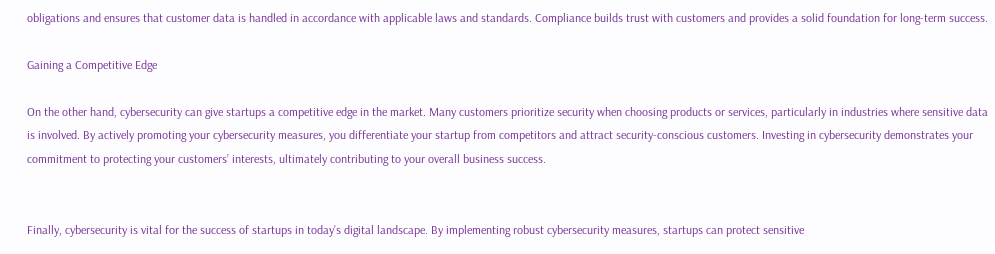obligations and ensures that customer data is handled in accordance with applicable laws and standards. Compliance builds trust with customers and provides a solid foundation for long-term success.

Gaining a Competitive Edge

On the other hand, cybersecurity can give startups a competitive edge in the market. Many customers prioritize security when choosing products or services, particularly in industries where sensitive data is involved. By actively promoting your cybersecurity measures, you differentiate your startup from competitors and attract security-conscious customers. Investing in cybersecurity demonstrates your commitment to protecting your customers’ interests, ultimately contributing to your overall business success.


Finally, cybersecurity is vital for the success of startups in today’s digital landscape. By implementing robust cybersecurity measures, startups can protect sensitive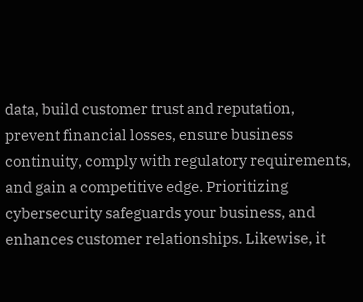data, build customer trust and reputation, prevent financial losses, ensure business continuity, comply with regulatory requirements, and gain a competitive edge. Prioritizing cybersecurity safeguards your business, and enhances customer relationships. Likewise, it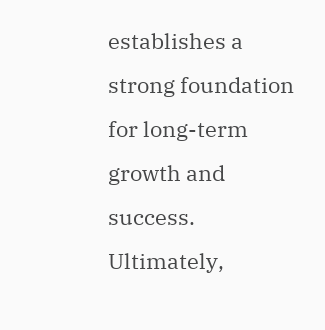establishes a strong foundation for long-term growth and success. Ultimately,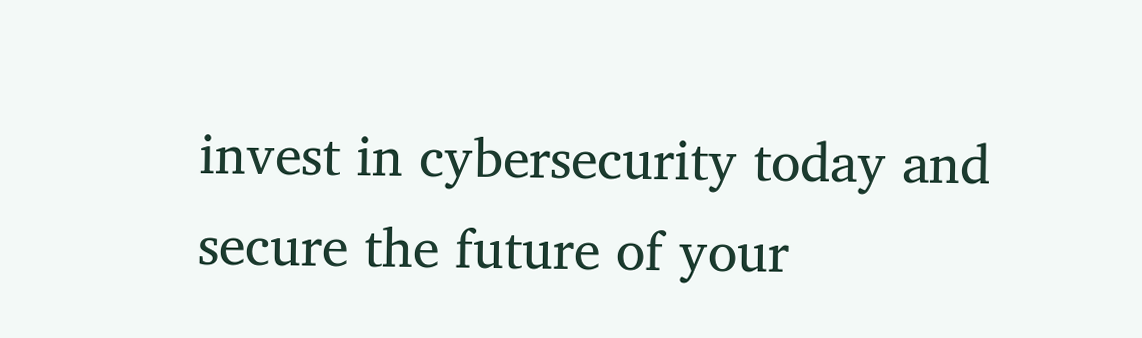invest in cybersecurity today and secure the future of your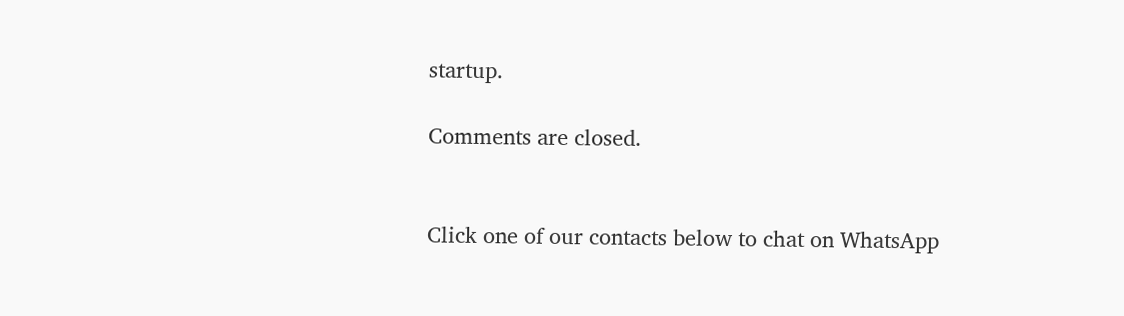startup.

Comments are closed.


Click one of our contacts below to chat on WhatsApp